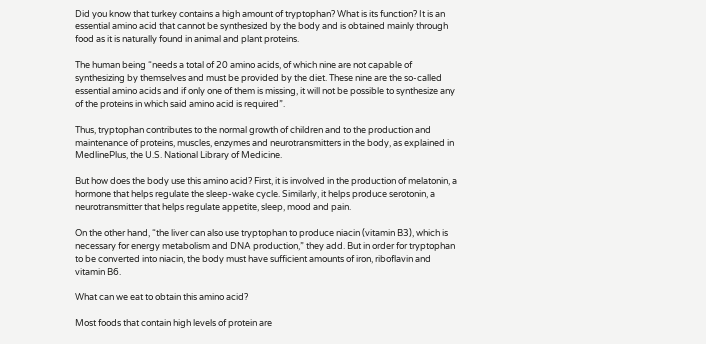Did you know that turkey contains a high amount of tryptophan? What is its function? It is an essential amino acid that cannot be synthesized by the body and is obtained mainly through food as it is naturally found in animal and plant proteins.

The human being “needs a total of 20 amino acids, of which nine are not capable of synthesizing by themselves and must be provided by the diet. These nine are the so-called essential amino acids and if only one of them is missing, it will not be possible to synthesize any of the proteins in which said amino acid is required”.

Thus, tryptophan contributes to the normal growth of children and to the production and maintenance of proteins, muscles, enzymes and neurotransmitters in the body, as explained in MedlinePlus, the U.S. National Library of Medicine.

But how does the body use this amino acid? First, it is involved in the production of melatonin, a hormone that helps regulate the sleep-wake cycle. Similarly, it helps produce serotonin, a neurotransmitter that helps regulate appetite, sleep, mood and pain.

On the other hand, “the liver can also use tryptophan to produce niacin (vitamin B3), which is necessary for energy metabolism and DNA production,” they add. But in order for tryptophan to be converted into niacin, the body must have sufficient amounts of iron, riboflavin and vitamin B6.

What can we eat to obtain this amino acid?

Most foods that contain high levels of protein are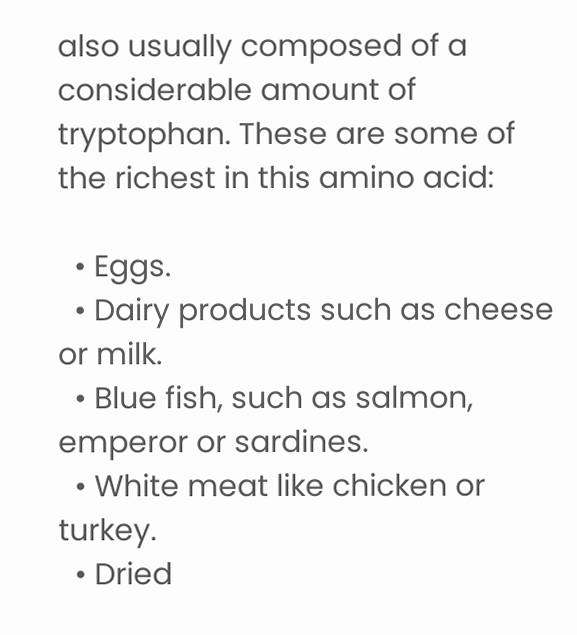also usually composed of a considerable amount of tryptophan. These are some of the richest in this amino acid:

  • Eggs.
  • Dairy products such as cheese or milk.
  • Blue fish, such as salmon, emperor or sardines.
  • White meat like chicken or turkey.
  • Dried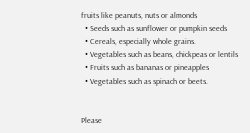fruits like peanuts, nuts or almonds
  • Seeds such as sunflower or pumpkin seeds
  • Cereals, especially whole grains.
  • Vegetables such as beans, chickpeas or lentils
  • Fruits such as bananas or pineapples
  • Vegetables such as spinach or beets.


Please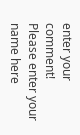enter your comment!
Please enter your name here